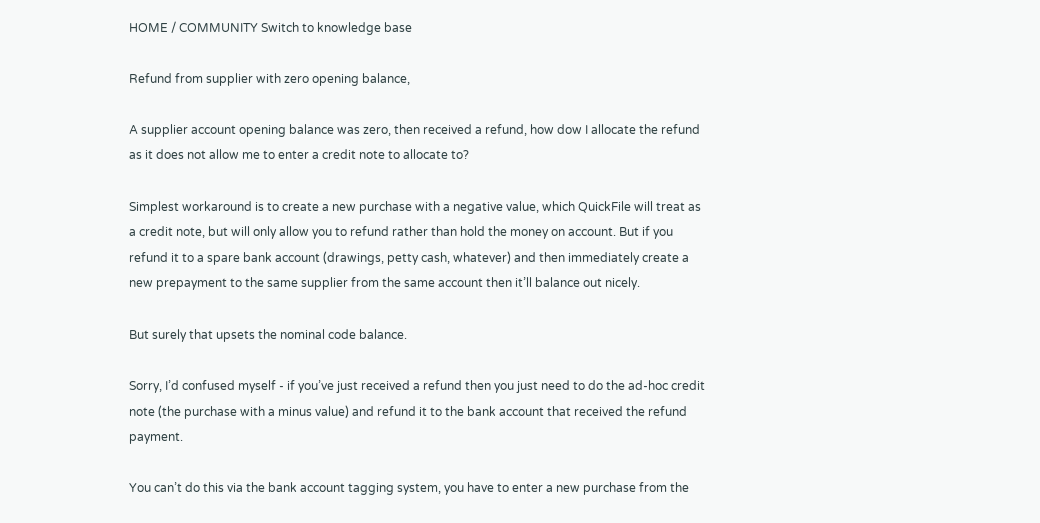HOME / COMMUNITY Switch to knowledge base

Refund from supplier with zero opening balance,

A supplier account opening balance was zero, then received a refund, how dow I allocate the refund as it does not allow me to enter a credit note to allocate to?

Simplest workaround is to create a new purchase with a negative value, which QuickFile will treat as a credit note, but will only allow you to refund rather than hold the money on account. But if you refund it to a spare bank account (drawings, petty cash, whatever) and then immediately create a new prepayment to the same supplier from the same account then it’ll balance out nicely.

But surely that upsets the nominal code balance.

Sorry, I’d confused myself - if you’ve just received a refund then you just need to do the ad-hoc credit note (the purchase with a minus value) and refund it to the bank account that received the refund payment.

You can’t do this via the bank account tagging system, you have to enter a new purchase from the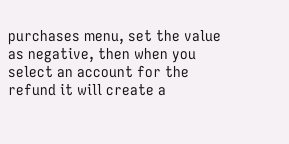purchases menu, set the value as negative, then when you select an account for the refund it will create a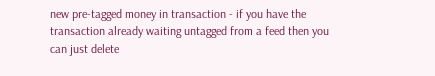new pre-tagged money in transaction - if you have the transaction already waiting untagged from a feed then you can just delete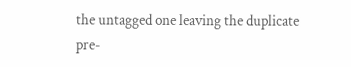the untagged one leaving the duplicate pre-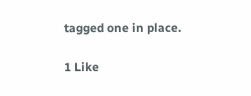tagged one in place.

1 Like